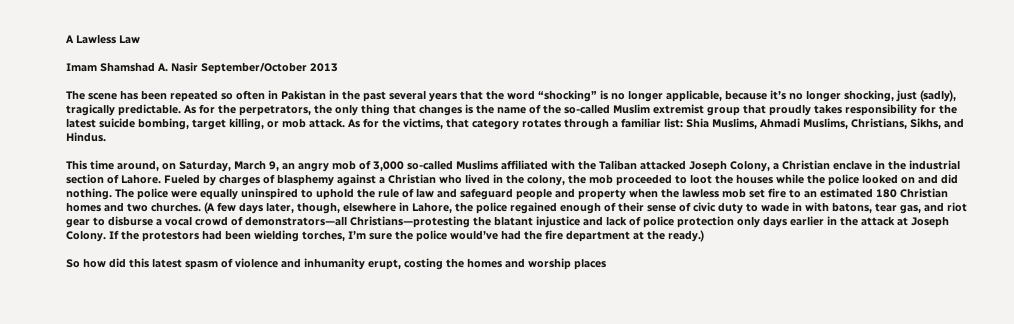A Lawless Law

Imam Shamshad A. Nasir September/October 2013

The scene has been repeated so often in Pakistan in the past several years that the word “shocking” is no longer applicable, because it’s no longer shocking, just (sadly), tragically predictable. As for the perpetrators, the only thing that changes is the name of the so-called Muslim extremist group that proudly takes responsibility for the latest suicide bombing, target killing, or mob attack. As for the victims, that category rotates through a familiar list: Shia Muslims, Ahmadi Muslims, Christians, Sikhs, and Hindus.

This time around, on Saturday, March 9, an angry mob of 3,000 so-called Muslims affiliated with the Taliban attacked Joseph Colony, a Christian enclave in the industrial section of Lahore. Fueled by charges of blasphemy against a Christian who lived in the colony, the mob proceeded to loot the houses while the police looked on and did nothing. The police were equally uninspired to uphold the rule of law and safeguard people and property when the lawless mob set fire to an estimated 180 Christian homes and two churches. (A few days later, though, elsewhere in Lahore, the police regained enough of their sense of civic duty to wade in with batons, tear gas, and riot gear to disburse a vocal crowd of demonstrators—all Christians—protesting the blatant injustice and lack of police protection only days earlier in the attack at Joseph Colony. If the protestors had been wielding torches, I’m sure the police would’ve had the fire department at the ready.)

So how did this latest spasm of violence and inhumanity erupt, costing the homes and worship places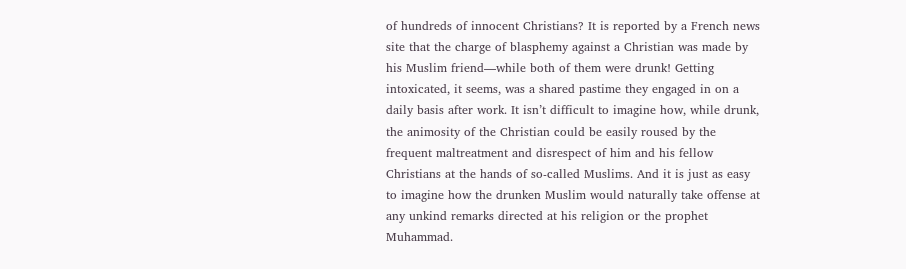of hundreds of innocent Christians? It is reported by a French news site that the charge of blasphemy against a Christian was made by his Muslim friend—while both of them were drunk! Getting intoxicated, it seems, was a shared pastime they engaged in on a daily basis after work. It isn’t difficult to imagine how, while drunk, the animosity of the Christian could be easily roused by the frequent maltreatment and disrespect of him and his fellow Christians at the hands of so-called Muslims. And it is just as easy to imagine how the drunken Muslim would naturally take offense at any unkind remarks directed at his religion or the prophet Muhammad.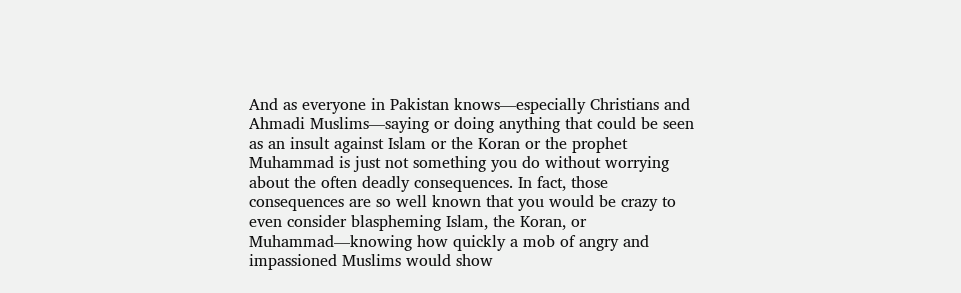And as everyone in Pakistan knows—especially Christians and Ahmadi Muslims—saying or doing anything that could be seen as an insult against Islam or the Koran or the prophet Muhammad is just not something you do without worrying about the often deadly consequences. In fact, those consequences are so well known that you would be crazy to even consider blaspheming Islam, the Koran, or Muhammad—knowing how quickly a mob of angry and impassioned Muslims would show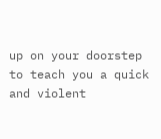up on your doorstep to teach you a quick and violent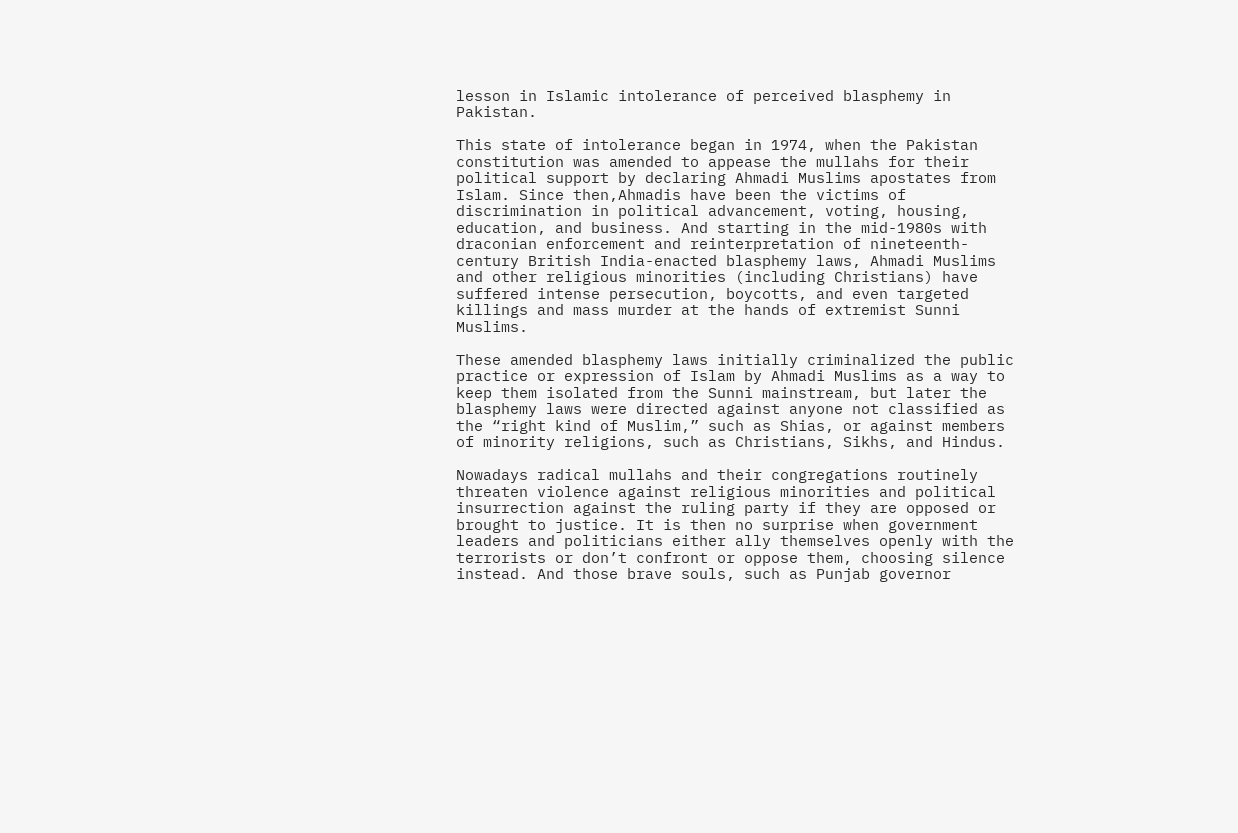lesson in Islamic intolerance of perceived blasphemy in Pakistan.

This state of intolerance began in 1974, when the Pakistan constitution was amended to appease the mullahs for their political support by declaring Ahmadi Muslims apostates from Islam. Since then,Ahmadis have been the victims of discrimination in political advancement, voting, housing, education, and business. And starting in the mid-1980s with draconian enforcement and reinterpretation of nineteenth-century British India-enacted blasphemy laws, Ahmadi Muslims and other religious minorities (including Christians) have suffered intense persecution, boycotts, and even targeted killings and mass murder at the hands of extremist Sunni Muslims.

These amended blasphemy laws initially criminalized the public practice or expression of Islam by Ahmadi Muslims as a way to keep them isolated from the Sunni mainstream, but later the blasphemy laws were directed against anyone not classified as the “right kind of Muslim,” such as Shias, or against members of minority religions, such as Christians, Sikhs, and Hindus.

Nowadays radical mullahs and their congregations routinely threaten violence against religious minorities and political insurrection against the ruling party if they are opposed or brought to justice. It is then no surprise when government leaders and politicians either ally themselves openly with the terrorists or don’t confront or oppose them, choosing silence instead. And those brave souls, such as Punjab governor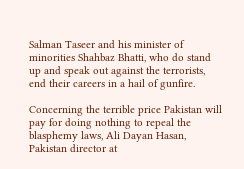Salman Taseer and his minister of minorities Shahbaz Bhatti, who do stand up and speak out against the terrorists, end their careers in a hail of gunfire.

Concerning the terrible price Pakistan will pay for doing nothing to repeal the blasphemy laws, Ali Dayan Hasan, Pakistan director at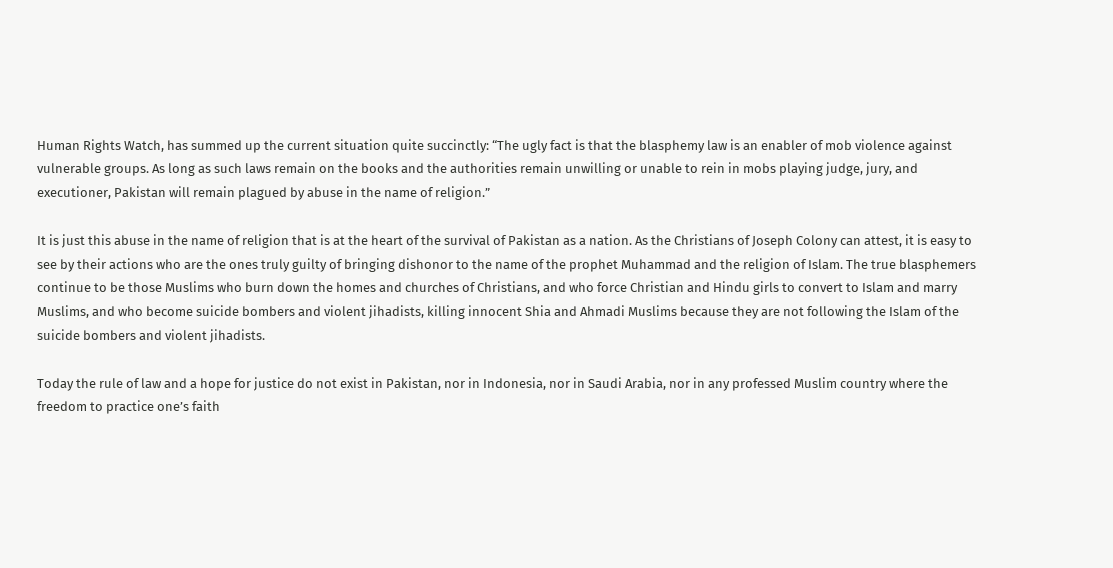Human Rights Watch, has summed up the current situation quite succinctly: “The ugly fact is that the blasphemy law is an enabler of mob violence against vulnerable groups. As long as such laws remain on the books and the authorities remain unwilling or unable to rein in mobs playing judge, jury, and executioner, Pakistan will remain plagued by abuse in the name of religion.”

It is just this abuse in the name of religion that is at the heart of the survival of Pakistan as a nation. As the Christians of Joseph Colony can attest, it is easy to see by their actions who are the ones truly guilty of bringing dishonor to the name of the prophet Muhammad and the religion of Islam. The true blasphemers continue to be those Muslims who burn down the homes and churches of Christians, and who force Christian and Hindu girls to convert to Islam and marry Muslims, and who become suicide bombers and violent jihadists, killing innocent Shia and Ahmadi Muslims because they are not following the Islam of the suicide bombers and violent jihadists.

Today the rule of law and a hope for justice do not exist in Pakistan, nor in Indonesia, nor in Saudi Arabia, nor in any professed Muslim country where the freedom to practice one’s faith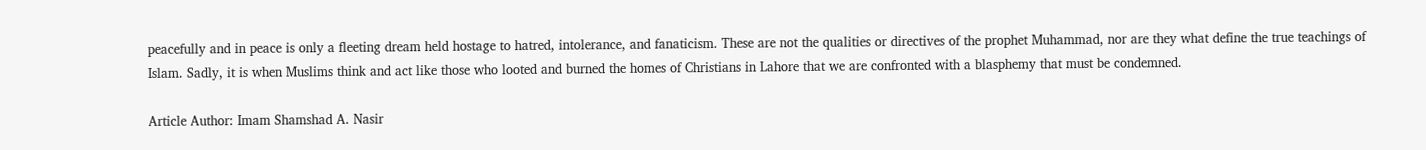peacefully and in peace is only a fleeting dream held hostage to hatred, intolerance, and fanaticism. These are not the qualities or directives of the prophet Muhammad, nor are they what define the true teachings of Islam. Sadly, it is when Muslims think and act like those who looted and burned the homes of Christians in Lahore that we are confronted with a blasphemy that must be condemned.

Article Author: Imam Shamshad A. Nasir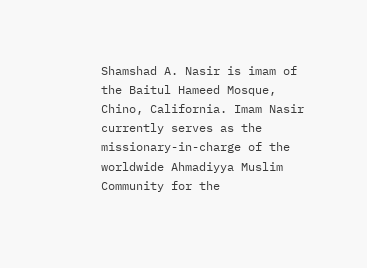Shamshad A. Nasir is imam of the Baitul Hameed Mosque, Chino, California. Imam Nasir currently serves as the missionary-in-charge of the worldwide Ahmadiyya Muslim Community for the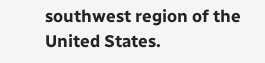southwest region of the United States.